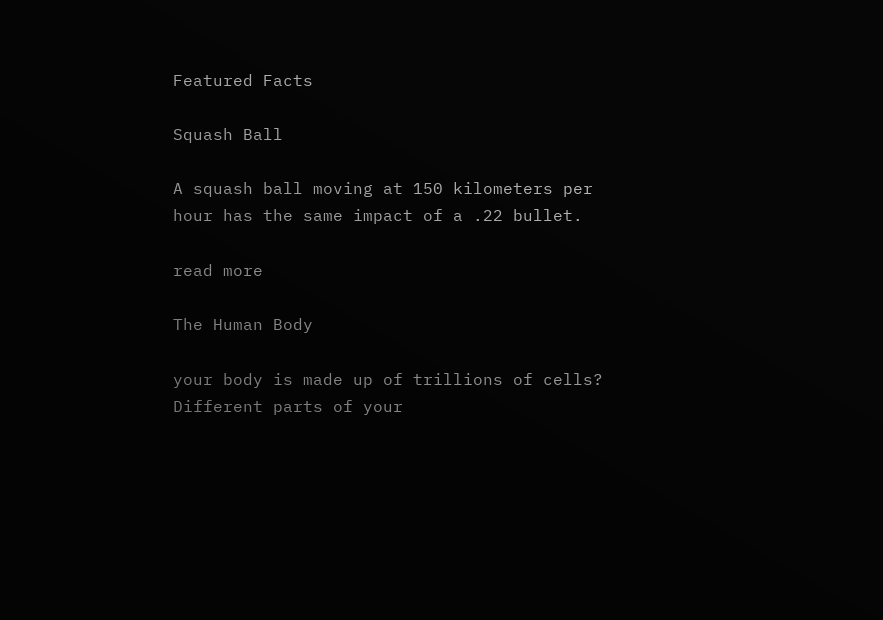Featured Facts

Squash Ball

A squash ball moving at 150 kilometers per hour has the same impact of a .22 bullet.

read more

The Human Body

your body is made up of trillions of cells? Different parts of your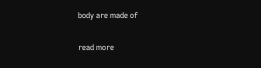body are made of

read more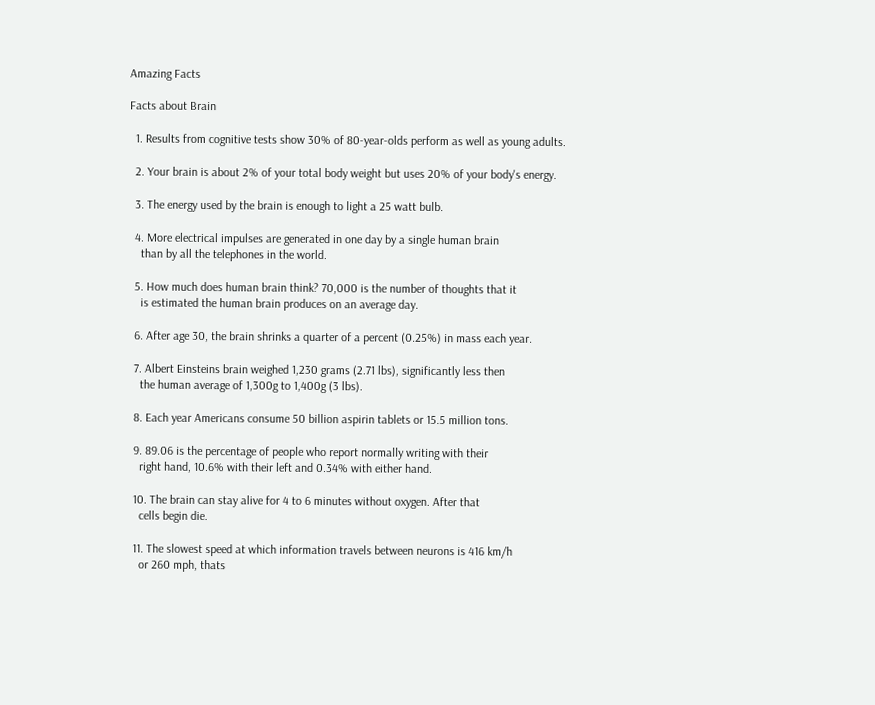Amazing Facts

Facts about Brain

  1. Results from cognitive tests show 30% of 80-year-olds perform as well as young adults.

  2. Your brain is about 2% of your total body weight but uses 20% of your body's energy.

  3. The energy used by the brain is enough to light a 25 watt bulb.

  4. More electrical impulses are generated in one day by a single human brain
    than by all the telephones in the world.

  5. How much does human brain think? 70,000 is the number of thoughts that it
    is estimated the human brain produces on an average day.

  6. After age 30, the brain shrinks a quarter of a percent (0.25%) in mass each year.

  7. Albert Einsteins brain weighed 1,230 grams (2.71 lbs), significantly less then
    the human average of 1,300g to 1,400g (3 lbs).

  8. Each year Americans consume 50 billion aspirin tablets or 15.5 million tons.

  9. 89.06 is the percentage of people who report normally writing with their
    right hand, 10.6% with their left and 0.34% with either hand.

  10. The brain can stay alive for 4 to 6 minutes without oxygen. After that
    cells begin die.

  11. The slowest speed at which information travels between neurons is 416 km/h
    or 260 mph, thats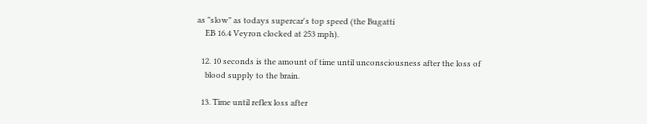as "slow" as todays supercar's top speed (the Bugatti
    EB 16.4 Veyron clocked at 253 mph).

  12. 10 seconds is the amount of time until unconsciousness after the loss of
    blood supply to the brain.

  13. Time until reflex loss after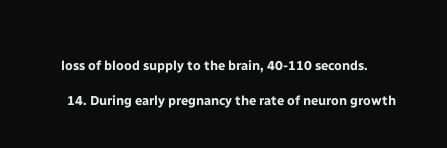loss of blood supply to the brain, 40-110 seconds.

  14. During early pregnancy the rate of neuron growth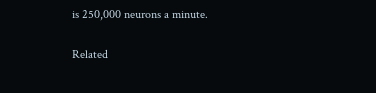is 250,000 neurons a minute.

Related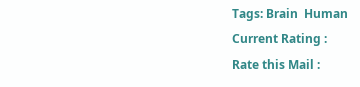Tags: Brain  Human
Current Rating :
Rate this Mail :